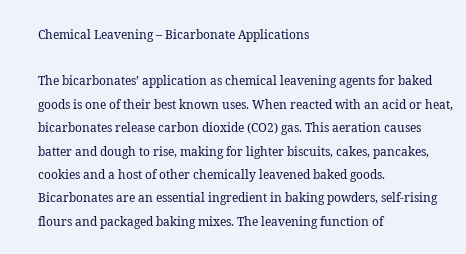Chemical Leavening – Bicarbonate Applications

The bicarbonates’ application as chemical leavening agents for baked goods is one of their best known uses. When reacted with an acid or heat, bicarbonates release carbon dioxide (CO2) gas. This aeration causes batter and dough to rise, making for lighter biscuits, cakes, pancakes, cookies and a host of other chemically leavened baked goods. Bicarbonates are an essential ingredient in baking powders, self-rising flours and packaged baking mixes. The leavening function of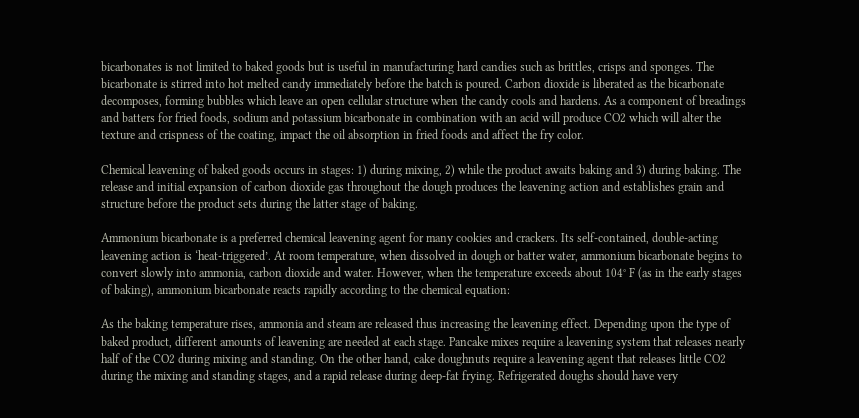bicarbonates is not limited to baked goods but is useful in manufacturing hard candies such as brittles, crisps and sponges. The bicarbonate is stirred into hot melted candy immediately before the batch is poured. Carbon dioxide is liberated as the bicarbonate decomposes, forming bubbles which leave an open cellular structure when the candy cools and hardens. As a component of breadings and batters for fried foods, sodium and potassium bicarbonate in combination with an acid will produce CO2 which will alter the texture and crispness of the coating, impact the oil absorption in fried foods and affect the fry color.

Chemical leavening of baked goods occurs in stages: 1) during mixing, 2) while the product awaits baking and 3) during baking. The release and initial expansion of carbon dioxide gas throughout the dough produces the leavening action and establishes grain and structure before the product sets during the latter stage of baking.

Ammonium bicarbonate is a preferred chemical leavening agent for many cookies and crackers. Its self-contained, double-acting leavening action is ‘heat-triggered’. At room temperature, when dissolved in dough or batter water, ammonium bicarbonate begins to convert slowly into ammonia, carbon dioxide and water. However, when the temperature exceeds about 104° F (as in the early stages of baking), ammonium bicarbonate reacts rapidly according to the chemical equation:

As the baking temperature rises, ammonia and steam are released thus increasing the leavening effect. Depending upon the type of baked product, different amounts of leavening are needed at each stage. Pancake mixes require a leavening system that releases nearly half of the CO2 during mixing and standing. On the other hand, cake doughnuts require a leavening agent that releases little CO2 during the mixing and standing stages, and a rapid release during deep-fat frying. Refrigerated doughs should have very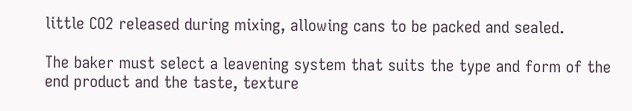little CO2 released during mixing, allowing cans to be packed and sealed.

The baker must select a leavening system that suits the type and form of the end product and the taste, texture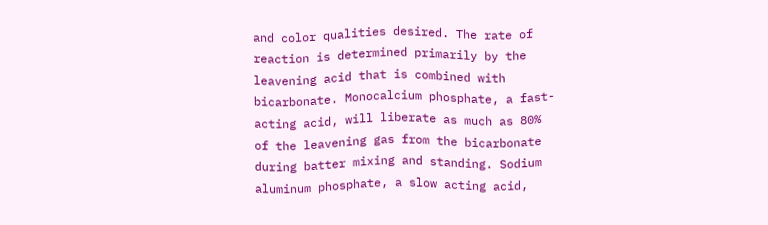and color qualities desired. The rate of reaction is determined primarily by the leavening acid that is combined with bicarbonate. Monocalcium phosphate, a fast-acting acid, will liberate as much as 80% of the leavening gas from the bicarbonate during batter mixing and standing. Sodium aluminum phosphate, a slow acting acid,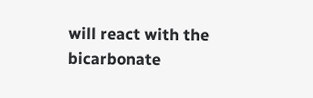will react with the bicarbonate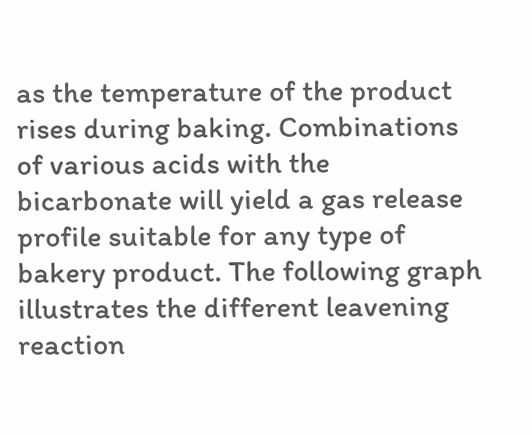as the temperature of the product rises during baking. Combinations of various acids with the bicarbonate will yield a gas release profile suitable for any type of bakery product. The following graph illustrates the different leavening reaction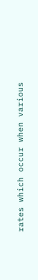rates which occur when various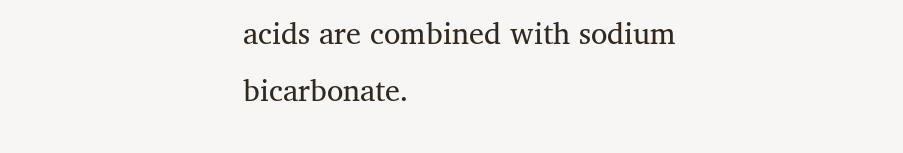acids are combined with sodium bicarbonate.